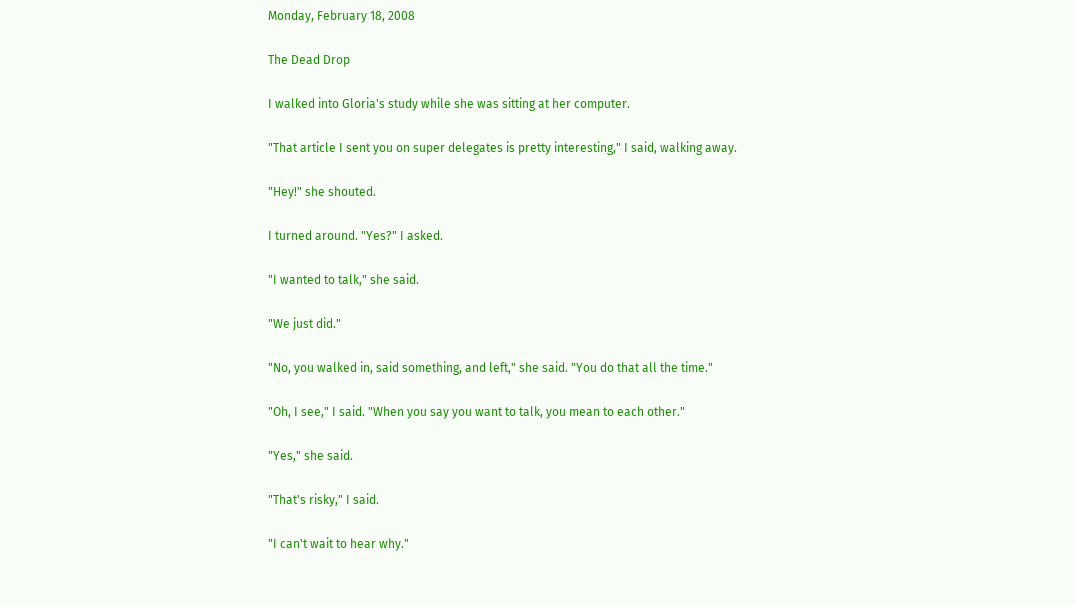Monday, February 18, 2008

The Dead Drop

I walked into Gloria's study while she was sitting at her computer.

"That article I sent you on super delegates is pretty interesting," I said, walking away.

"Hey!" she shouted.

I turned around. "Yes?" I asked.

"I wanted to talk," she said.

"We just did."

"No, you walked in, said something, and left," she said. "You do that all the time."

"Oh, I see," I said. "When you say you want to talk, you mean to each other."

"Yes," she said.

"That's risky," I said.

"I can't wait to hear why."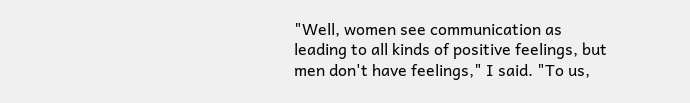"Well, women see communication as leading to all kinds of positive feelings, but men don't have feelings," I said. "To us,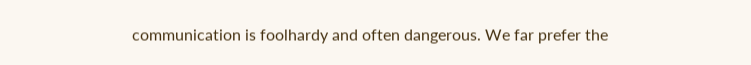communication is foolhardy and often dangerous. We far prefer the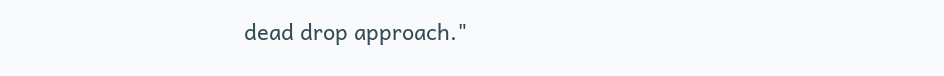dead drop approach."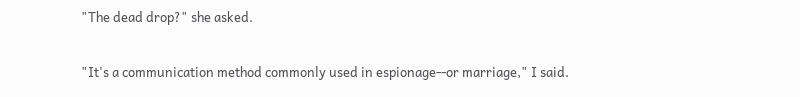"The dead drop?" she asked.

"It's a communication method commonly used in espionage--or marriage," I said.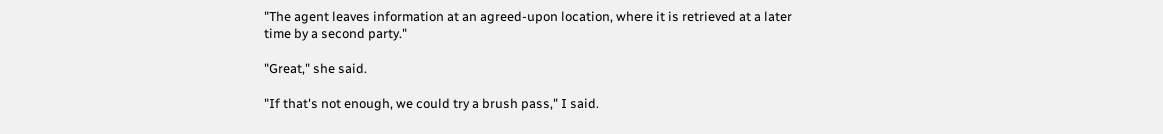"The agent leaves information at an agreed-upon location, where it is retrieved at a later time by a second party."

"Great," she said.

"If that's not enough, we could try a brush pass," I said.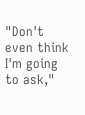"Don't even think I'm going to ask,"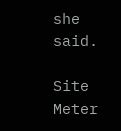she said.

Site Meter